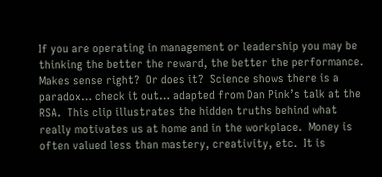If you are operating in management or leadership you may be thinking the better the reward, the better the performance.  Makes sense right?  Or does it?  Science shows there is a paradox… check it out… adapted from Dan Pink’s talk at the RSA.  This clip illustrates the hidden truths behind what really motivates us at home and in the workplace.  Money is often valued less than mastery, creativity, etc.  It is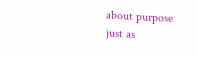about purpose just as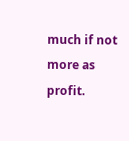much if not more as profit.